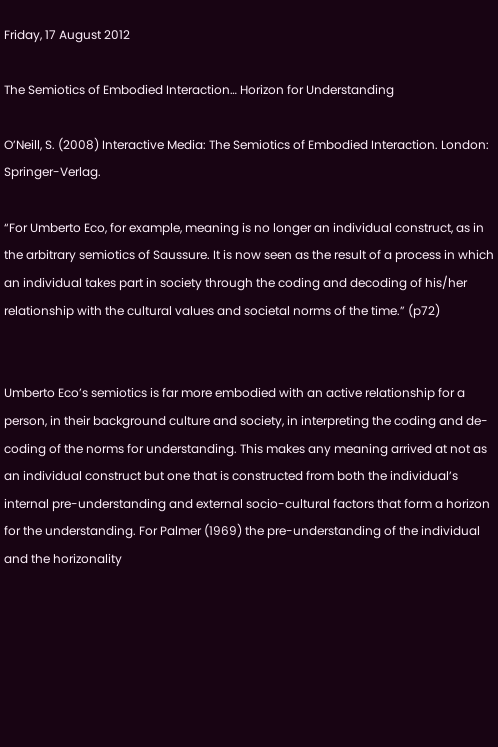Friday, 17 August 2012

The Semiotics of Embodied Interaction… Horizon for Understanding

O’Neill, S. (2008) Interactive Media: The Semiotics of Embodied Interaction. London: Springer-Verlag.

“For Umberto Eco, for example, meaning is no longer an individual construct, as in the arbitrary semiotics of Saussure. It is now seen as the result of a process in which an individual takes part in society through the coding and decoding of his/her relationship with the cultural values and societal norms of the time.” (p72)


Umberto Eco’s semiotics is far more embodied with an active relationship for a person, in their background culture and society, in interpreting the coding and de-coding of the norms for understanding. This makes any meaning arrived at not as an individual construct but one that is constructed from both the individual’s internal pre-understanding and external socio-cultural factors that form a horizon for the understanding. For Palmer (1969) the pre-understanding of the individual and the horizonality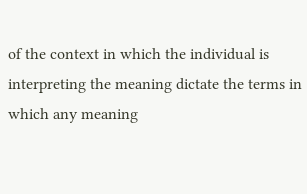of the context in which the individual is interpreting the meaning dictate the terms in which any meaning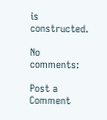is constructed.

No comments:

Post a Comment